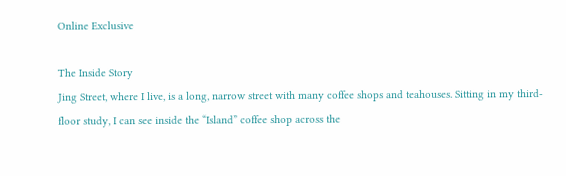Online Exclusive

The Inside Story
Jing Street, where I live, is a long, narrow street with many coffee shops and teahouses. Sitting in my third-floor study, I can see inside the “Island” coffee shop across the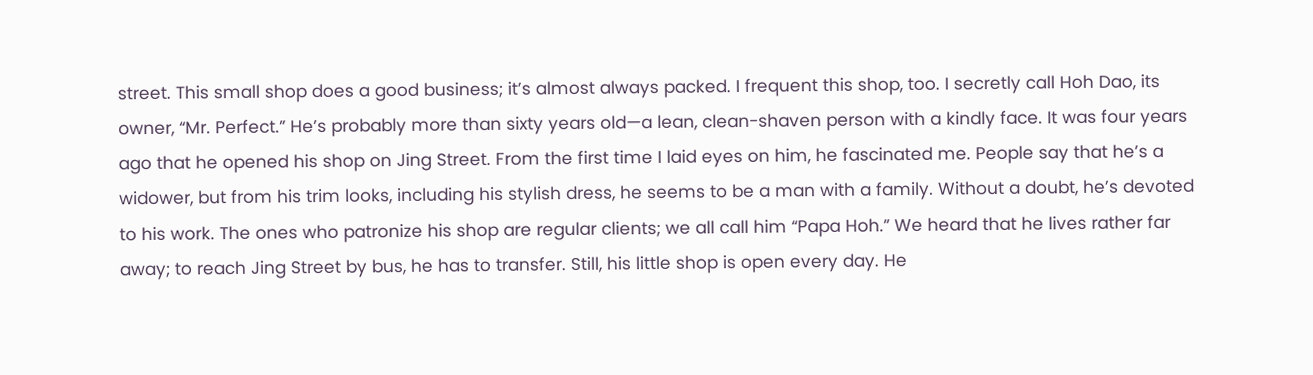street. This small shop does a good business; it’s almost always packed. I frequent this shop, too. I secretly call Hoh Dao, its owner, “Mr. Perfect.” He’s probably more than sixty years old—a lean, clean-shaven person with a kindly face. It was four years ago that he opened his shop on Jing Street. From the first time I laid eyes on him, he fascinated me. People say that he’s a widower, but from his trim looks, including his stylish dress, he seems to be a man with a family. Without a doubt, he’s devoted to his work. The ones who patronize his shop are regular clients; we all call him “Papa Hoh.” We heard that he lives rather far away; to reach Jing Street by bus, he has to transfer. Still, his little shop is open every day. He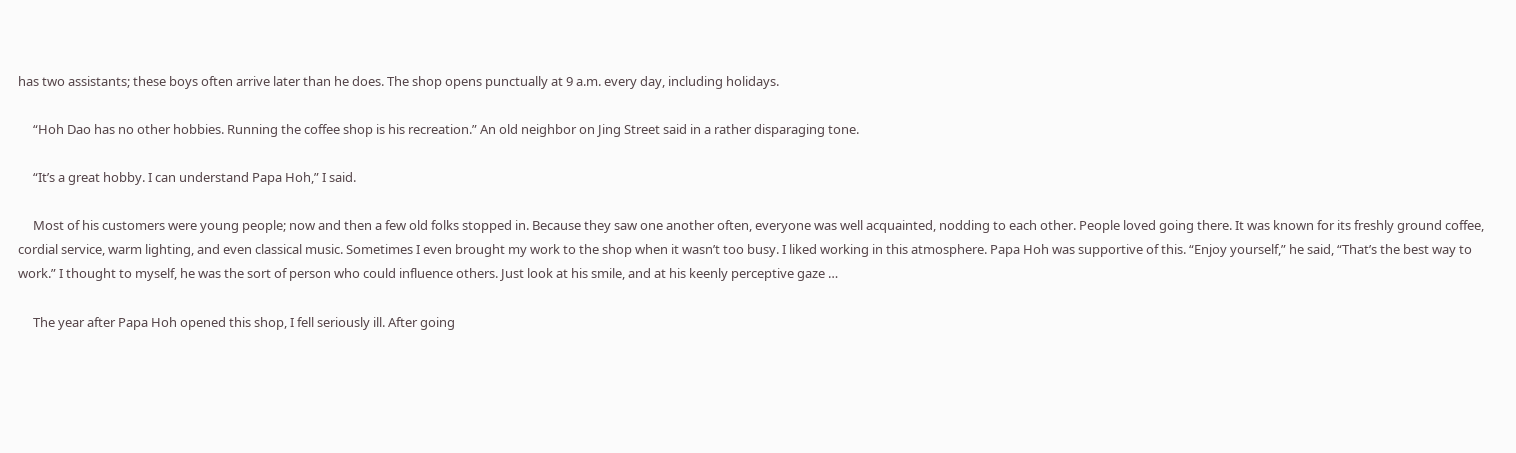has two assistants; these boys often arrive later than he does. The shop opens punctually at 9 a.m. every day, including holidays.

     “Hoh Dao has no other hobbies. Running the coffee shop is his recreation.” An old neighbor on Jing Street said in a rather disparaging tone.

     “It’s a great hobby. I can understand Papa Hoh,” I said.

     Most of his customers were young people; now and then a few old folks stopped in. Because they saw one another often, everyone was well acquainted, nodding to each other. People loved going there. It was known for its freshly ground coffee, cordial service, warm lighting, and even classical music. Sometimes I even brought my work to the shop when it wasn’t too busy. I liked working in this atmosphere. Papa Hoh was supportive of this. “Enjoy yourself,” he said, “That’s the best way to work.” I thought to myself, he was the sort of person who could influence others. Just look at his smile, and at his keenly perceptive gaze …

     The year after Papa Hoh opened this shop, I fell seriously ill. After going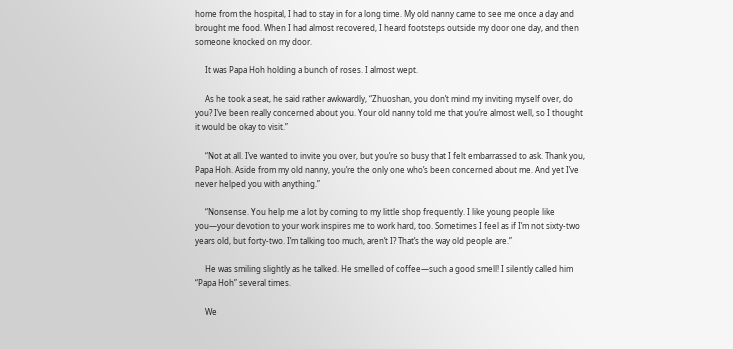home from the hospital, I had to stay in for a long time. My old nanny came to see me once a day and brought me food. When I had almost recovered, I heard footsteps outside my door one day, and then someone knocked on my door.

     It was Papa Hoh holding a bunch of roses. I almost wept.

     As he took a seat, he said rather awkwardly, “Zhuoshan, you don’t mind my inviting myself over, do you? I’ve been really concerned about you. Your old nanny told me that you’re almost well, so I thought it would be okay to visit.”

     “Not at all. I’ve wanted to invite you over, but you’re so busy that I felt embarrassed to ask. Thank you, Papa Hoh. Aside from my old nanny, you’re the only one who’s been concerned about me. And yet I’ve never helped you with anything.”

     “Nonsense. You help me a lot by coming to my little shop frequently. I like young people like you—your devotion to your work inspires me to work hard, too. Sometimes I feel as if I’m not sixty-two years old, but forty-two. I’m talking too much, aren’t I? That’s the way old people are.”

     He was smiling slightly as he talked. He smelled of coffee—such a good smell! I silently called him “Papa Hoh” several times.

     We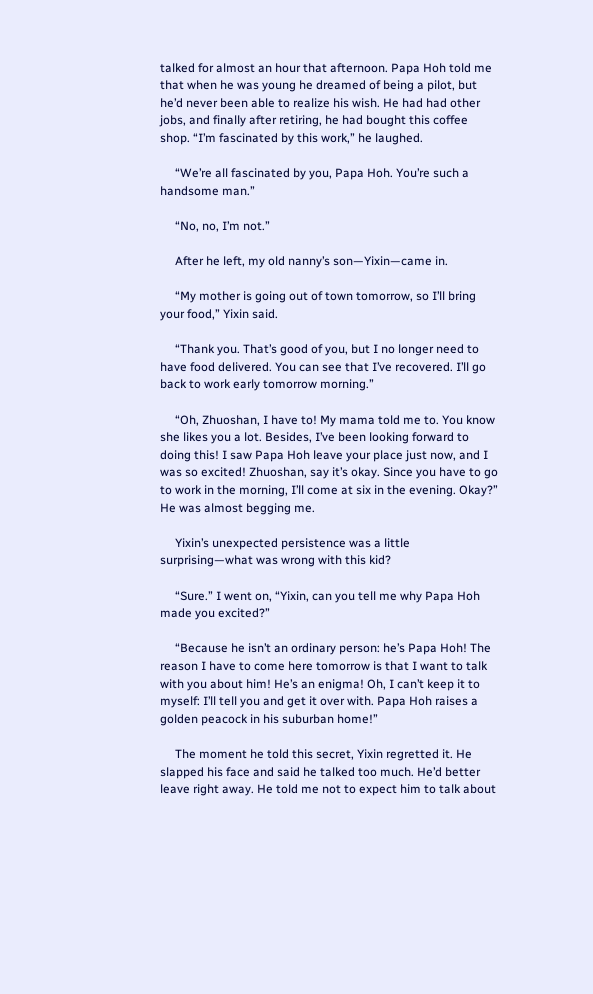talked for almost an hour that afternoon. Papa Hoh told me that when he was young he dreamed of being a pilot, but he’d never been able to realize his wish. He had had other jobs, and finally after retiring, he had bought this coffee shop. “I’m fascinated by this work,” he laughed.

     “We’re all fascinated by you, Papa Hoh. You’re such a handsome man.”

     “No, no, I’m not.”

     After he left, my old nanny’s son—Yixin—came in.

     “My mother is going out of town tomorrow, so I’ll bring your food,” Yixin said.

     “Thank you. That’s good of you, but I no longer need to have food delivered. You can see that I’ve recovered. I’ll go back to work early tomorrow morning.”

     “Oh, Zhuoshan, I have to! My mama told me to. You know she likes you a lot. Besides, I’ve been looking forward to doing this! I saw Papa Hoh leave your place just now, and I was so excited! Zhuoshan, say it’s okay. Since you have to go to work in the morning, I’ll come at six in the evening. Okay?” He was almost begging me.

     Yixin’s unexpected persistence was a little surprising—what was wrong with this kid?

     “Sure.” I went on, “Yixin, can you tell me why Papa Hoh made you excited?”

     “Because he isn’t an ordinary person: he’s Papa Hoh! The reason I have to come here tomorrow is that I want to talk with you about him! He’s an enigma! Oh, I can’t keep it to myself: I’ll tell you and get it over with. Papa Hoh raises a golden peacock in his suburban home!”

     The moment he told this secret, Yixin regretted it. He slapped his face and said he talked too much. He’d better leave right away. He told me not to expect him to talk about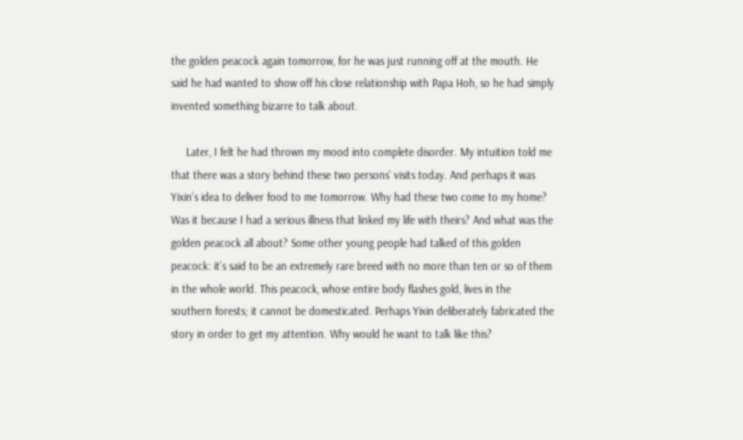the golden peacock again tomorrow, for he was just running off at the mouth. He said he had wanted to show off his close relationship with Papa Hoh, so he had simply invented something bizarre to talk about.

     Later, I felt he had thrown my mood into complete disorder. My intuition told me that there was a story behind these two persons’ visits today. And perhaps it was Yixin’s idea to deliver food to me tomorrow. Why had these two come to my home? Was it because I had a serious illness that linked my life with theirs? And what was the golden peacock all about? Some other young people had talked of this golden peacock: it’s said to be an extremely rare breed with no more than ten or so of them in the whole world. This peacock, whose entire body flashes gold, lives in the southern forests; it cannot be domesticated. Perhaps Yixin deliberately fabricated the story in order to get my attention. Why would he want to talk like this?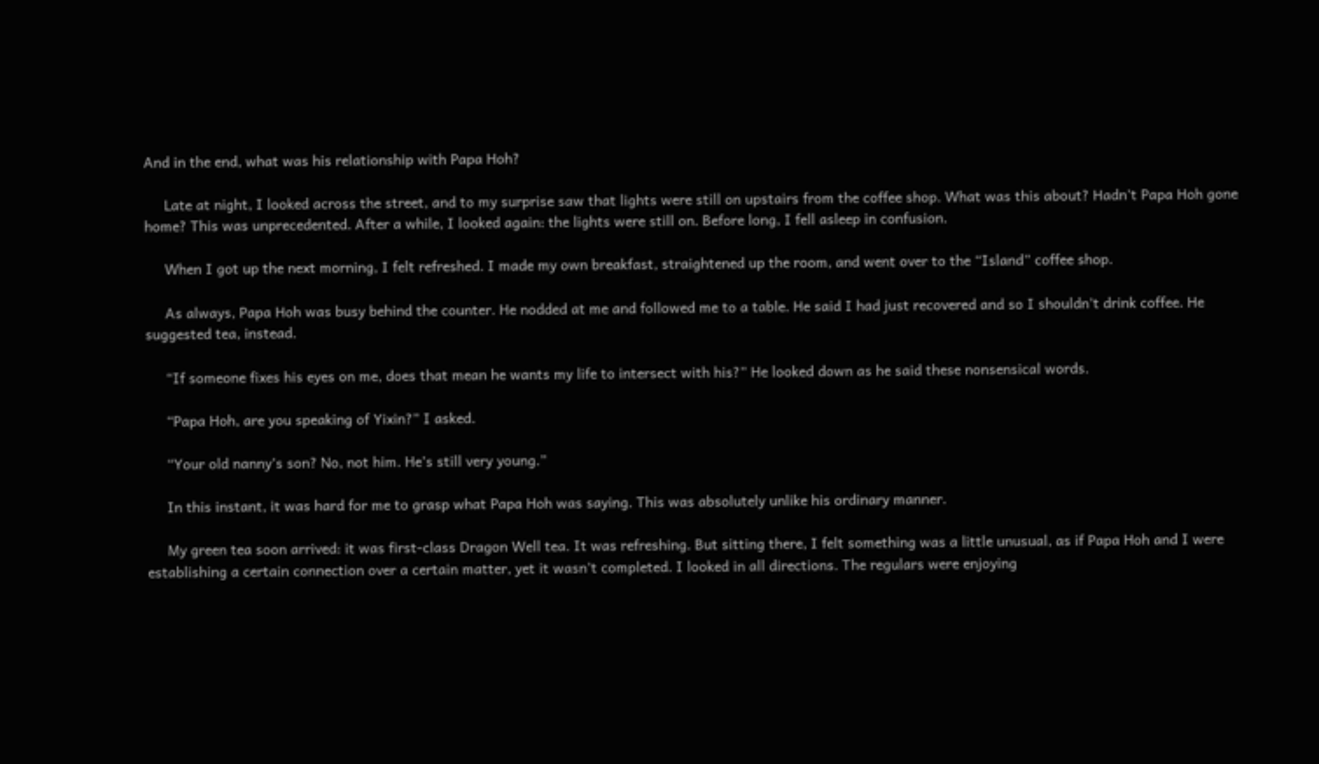And in the end, what was his relationship with Papa Hoh?

     Late at night, I looked across the street, and to my surprise saw that lights were still on upstairs from the coffee shop. What was this about? Hadn’t Papa Hoh gone home? This was unprecedented. After a while, I looked again: the lights were still on. Before long, I fell asleep in confusion.

     When I got up the next morning, I felt refreshed. I made my own breakfast, straightened up the room, and went over to the “Island” coffee shop.

     As always, Papa Hoh was busy behind the counter. He nodded at me and followed me to a table. He said I had just recovered and so I shouldn’t drink coffee. He suggested tea, instead.

     “If someone fixes his eyes on me, does that mean he wants my life to intersect with his?” He looked down as he said these nonsensical words.

     “Papa Hoh, are you speaking of Yixin?” I asked.

     “Your old nanny’s son? No, not him. He’s still very young.”

     In this instant, it was hard for me to grasp what Papa Hoh was saying. This was absolutely unlike his ordinary manner.

     My green tea soon arrived: it was first-class Dragon Well tea. It was refreshing. But sitting there, I felt something was a little unusual, as if Papa Hoh and I were establishing a certain connection over a certain matter, yet it wasn’t completed. I looked in all directions. The regulars were enjoying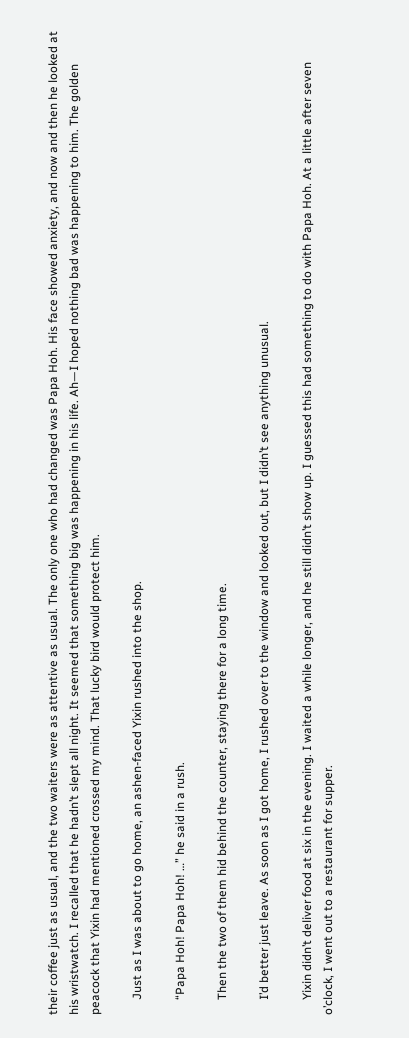their coffee just as usual, and the two waiters were as attentive as usual. The only one who had changed was Papa Hoh. His face showed anxiety, and now and then he looked at his wristwatch. I recalled that he hadn’t slept all night. It seemed that something big was happening in his life. Ah—I hoped nothing bad was happening to him. The golden peacock that Yixin had mentioned crossed my mind. That lucky bird would protect him.

     Just as I was about to go home, an ashen-faced Yixin rushed into the shop.

     “Papa Hoh! Papa Hoh! …” he said in a rush.

     Then the two of them hid behind the counter, staying there for a long time.

     I’d better just leave. As soon as I got home, I rushed over to the window and looked out, but I didn’t see anything unusual.

     Yixin didn’t deliver food at six in the evening. I waited a while longer, and he still didn’t show up. I guessed this had something to do with Papa Hoh. At a little after seven o’clock, I went out to a restaurant for supper.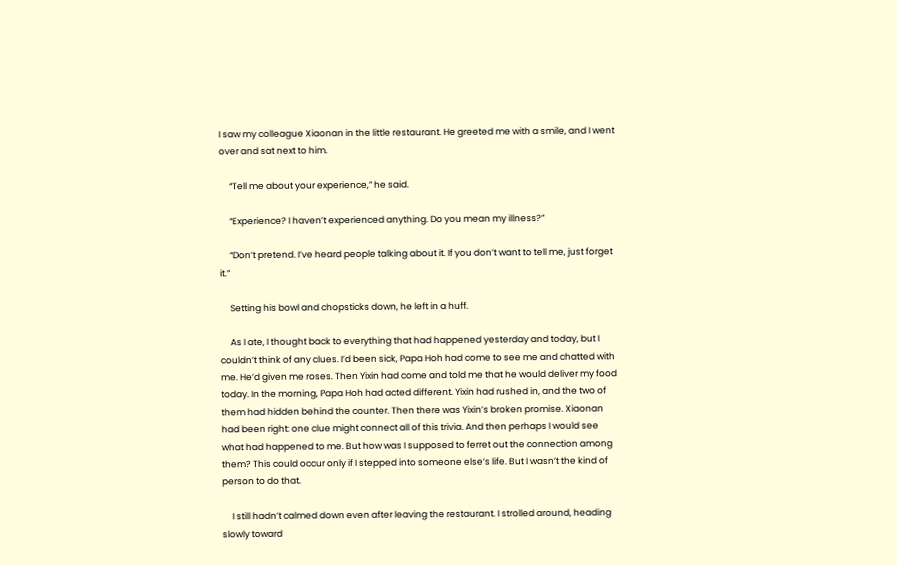I saw my colleague Xiaonan in the little restaurant. He greeted me with a smile, and I went over and sat next to him.

     “Tell me about your experience,” he said.

     “Experience? I haven’t experienced anything. Do you mean my illness?”

     “Don’t pretend. I’ve heard people talking about it. If you don’t want to tell me, just forget it.”

     Setting his bowl and chopsticks down, he left in a huff.

     As I ate, I thought back to everything that had happened yesterday and today, but I couldn’t think of any clues. I’d been sick, Papa Hoh had come to see me and chatted with me. He’d given me roses. Then Yixin had come and told me that he would deliver my food today. In the morning, Papa Hoh had acted different. Yixin had rushed in, and the two of them had hidden behind the counter. Then there was Yixin’s broken promise. Xiaonan had been right: one clue might connect all of this trivia. And then perhaps I would see what had happened to me. But how was I supposed to ferret out the connection among them? This could occur only if I stepped into someone else’s life. But I wasn’t the kind of person to do that.

     I still hadn’t calmed down even after leaving the restaurant. I strolled around, heading slowly toward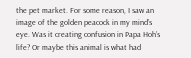the pet market. For some reason, I saw an image of the golden peacock in my mind’s eye. Was it creating confusion in Papa Hoh’s life? Or maybe this animal is what had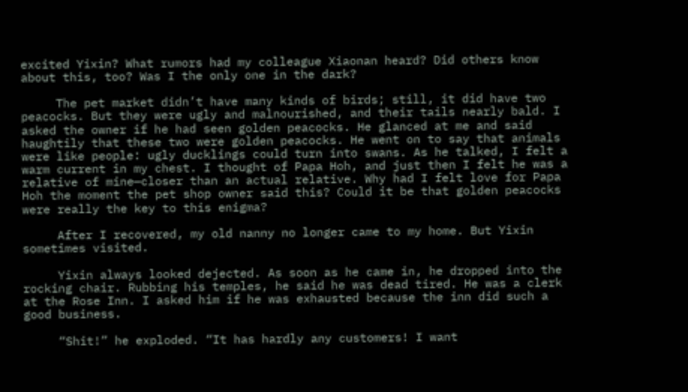excited Yixin? What rumors had my colleague Xiaonan heard? Did others know about this, too? Was I the only one in the dark?

     The pet market didn’t have many kinds of birds; still, it did have two peacocks. But they were ugly and malnourished, and their tails nearly bald. I asked the owner if he had seen golden peacocks. He glanced at me and said haughtily that these two were golden peacocks. He went on to say that animals were like people: ugly ducklings could turn into swans. As he talked, I felt a warm current in my chest. I thought of Papa Hoh, and just then I felt he was a relative of mine—closer than an actual relative. Why had I felt love for Papa Hoh the moment the pet shop owner said this? Could it be that golden peacocks were really the key to this enigma?

     After I recovered, my old nanny no longer came to my home. But Yixin sometimes visited.

     Yixin always looked dejected. As soon as he came in, he dropped into the rocking chair. Rubbing his temples, he said he was dead tired. He was a clerk at the Rose Inn. I asked him if he was exhausted because the inn did such a good business.

     “Shit!” he exploded. “It has hardly any customers! I want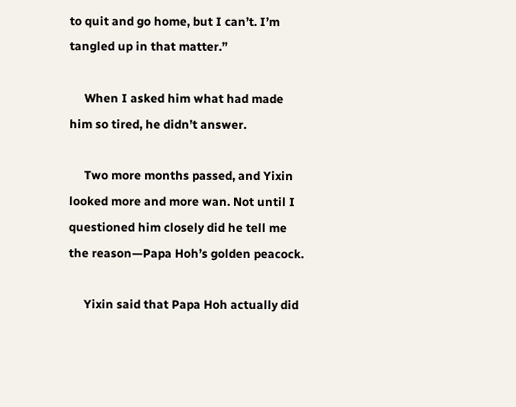to quit and go home, but I can’t. I’m tangled up in that matter.”

     When I asked him what had made him so tired, he didn’t answer.

     Two more months passed, and Yixin looked more and more wan. Not until I questioned him closely did he tell me the reason—Papa Hoh’s golden peacock.

     Yixin said that Papa Hoh actually did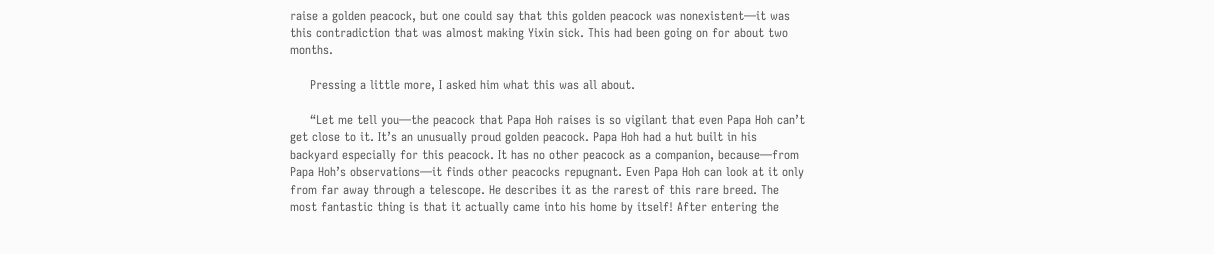raise a golden peacock, but one could say that this golden peacock was nonexistent—it was this contradiction that was almost making Yixin sick. This had been going on for about two months.

     Pressing a little more, I asked him what this was all about.

     “Let me tell you—the peacock that Papa Hoh raises is so vigilant that even Papa Hoh can’t get close to it. It’s an unusually proud golden peacock. Papa Hoh had a hut built in his backyard especially for this peacock. It has no other peacock as a companion, because—from Papa Hoh’s observations—it finds other peacocks repugnant. Even Papa Hoh can look at it only from far away through a telescope. He describes it as the rarest of this rare breed. The most fantastic thing is that it actually came into his home by itself! After entering the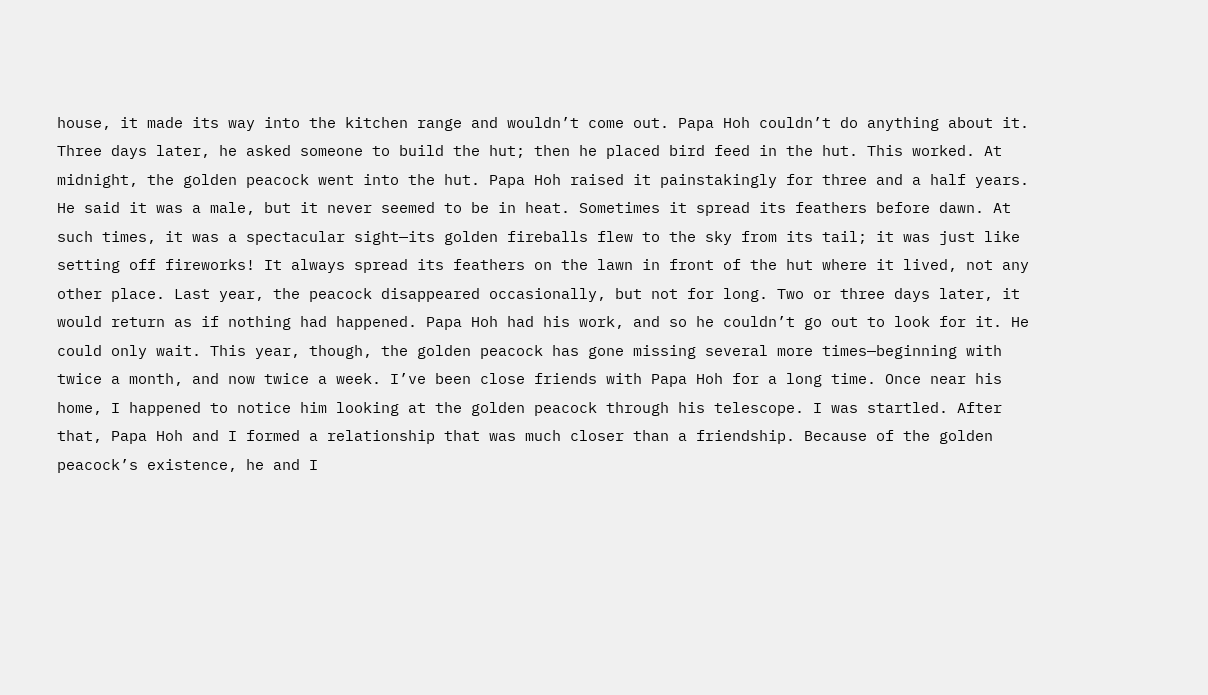house, it made its way into the kitchen range and wouldn’t come out. Papa Hoh couldn’t do anything about it. Three days later, he asked someone to build the hut; then he placed bird feed in the hut. This worked. At midnight, the golden peacock went into the hut. Papa Hoh raised it painstakingly for three and a half years. He said it was a male, but it never seemed to be in heat. Sometimes it spread its feathers before dawn. At such times, it was a spectacular sight—its golden fireballs flew to the sky from its tail; it was just like setting off fireworks! It always spread its feathers on the lawn in front of the hut where it lived, not any other place. Last year, the peacock disappeared occasionally, but not for long. Two or three days later, it would return as if nothing had happened. Papa Hoh had his work, and so he couldn’t go out to look for it. He could only wait. This year, though, the golden peacock has gone missing several more times—beginning with twice a month, and now twice a week. I’ve been close friends with Papa Hoh for a long time. Once near his home, I happened to notice him looking at the golden peacock through his telescope. I was startled. After that, Papa Hoh and I formed a relationship that was much closer than a friendship. Because of the golden peacock’s existence, he and I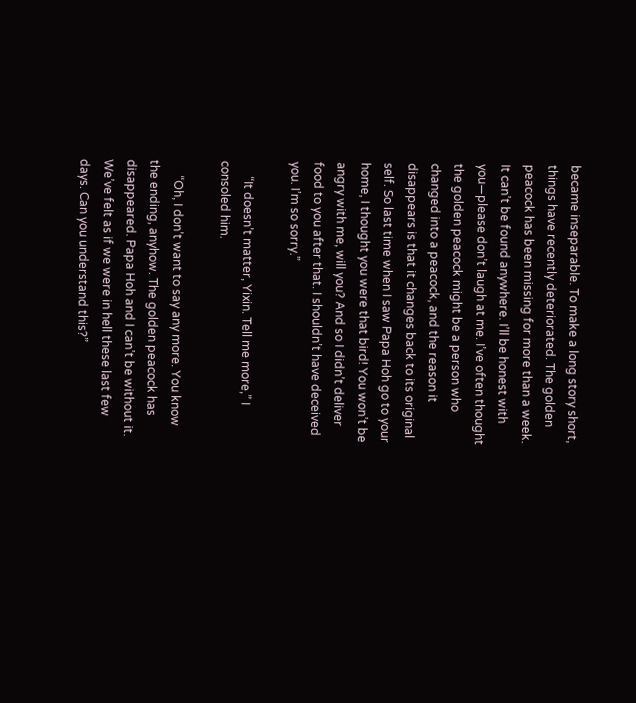became inseparable. To make a long story short, things have recently deteriorated. The golden peacock has been missing for more than a week. It can’t be found anywhere. I’ll be honest with you—please don’t laugh at me. I’ve often thought the golden peacock might be a person who changed into a peacock, and the reason it disappears is that it changes back to its original self. So last time when I saw Papa Hoh go to your home, I thought you were that bird! You won’t be angry with me, will you? And so I didn’t deliver food to you after that. I shouldn’t have deceived you. I’m so sorry.”

     “It doesn’t matter, Yixin. Tell me more,” I consoled him.

     “Oh, I don’t want to say any more. You know the ending, anyhow. The golden peacock has disappeared. Papa Hoh and I can’t be without it. We’ve felt as if we were in hell these last few days. Can you understand this?”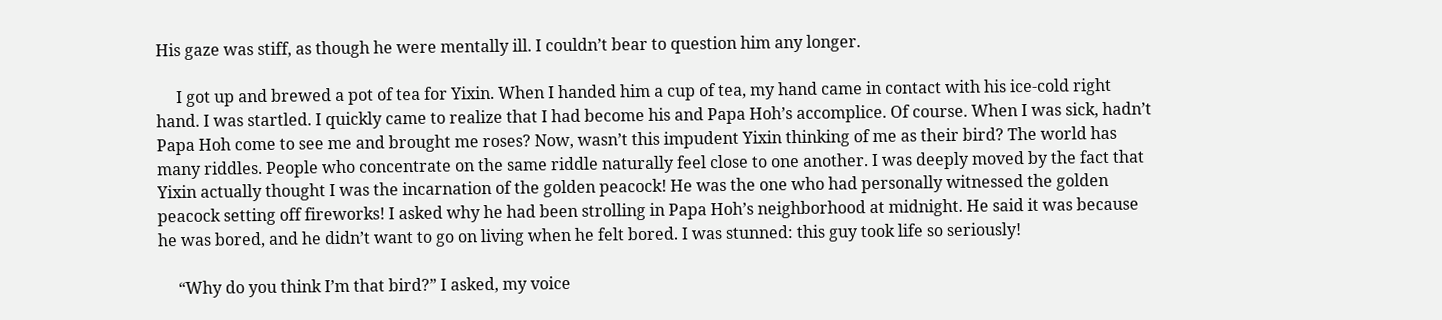His gaze was stiff, as though he were mentally ill. I couldn’t bear to question him any longer.

     I got up and brewed a pot of tea for Yixin. When I handed him a cup of tea, my hand came in contact with his ice-cold right hand. I was startled. I quickly came to realize that I had become his and Papa Hoh’s accomplice. Of course. When I was sick, hadn’t Papa Hoh come to see me and brought me roses? Now, wasn’t this impudent Yixin thinking of me as their bird? The world has many riddles. People who concentrate on the same riddle naturally feel close to one another. I was deeply moved by the fact that Yixin actually thought I was the incarnation of the golden peacock! He was the one who had personally witnessed the golden peacock setting off fireworks! I asked why he had been strolling in Papa Hoh’s neighborhood at midnight. He said it was because he was bored, and he didn’t want to go on living when he felt bored. I was stunned: this guy took life so seriously!

     “Why do you think I’m that bird?” I asked, my voice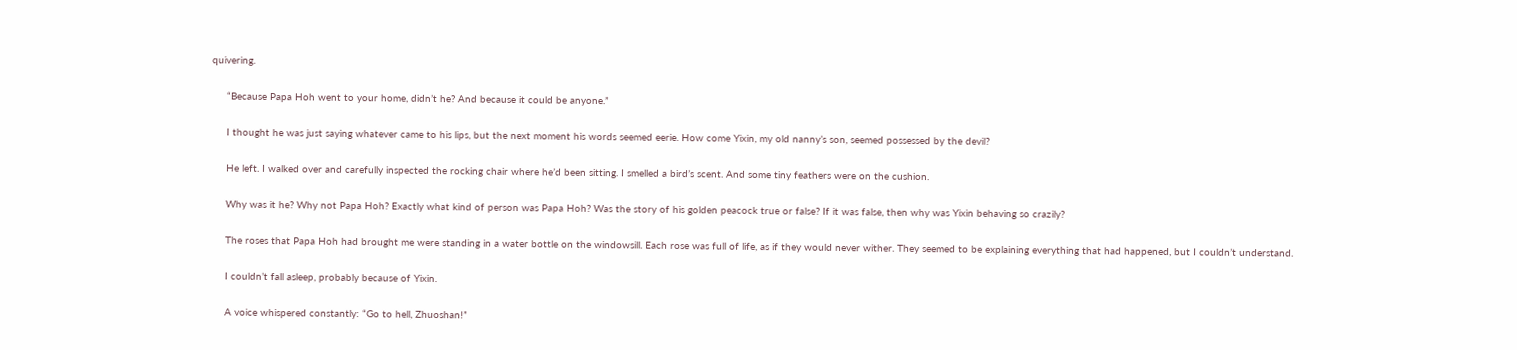quivering.

     “Because Papa Hoh went to your home, didn’t he? And because it could be anyone.”

     I thought he was just saying whatever came to his lips, but the next moment his words seemed eerie. How come Yixin, my old nanny’s son, seemed possessed by the devil?

     He left. I walked over and carefully inspected the rocking chair where he’d been sitting. I smelled a bird’s scent. And some tiny feathers were on the cushion.

     Why was it he? Why not Papa Hoh? Exactly what kind of person was Papa Hoh? Was the story of his golden peacock true or false? If it was false, then why was Yixin behaving so crazily?

     The roses that Papa Hoh had brought me were standing in a water bottle on the windowsill. Each rose was full of life, as if they would never wither. They seemed to be explaining everything that had happened, but I couldn’t understand.

     I couldn’t fall asleep, probably because of Yixin.

     A voice whispered constantly: “Go to hell, Zhuoshan!”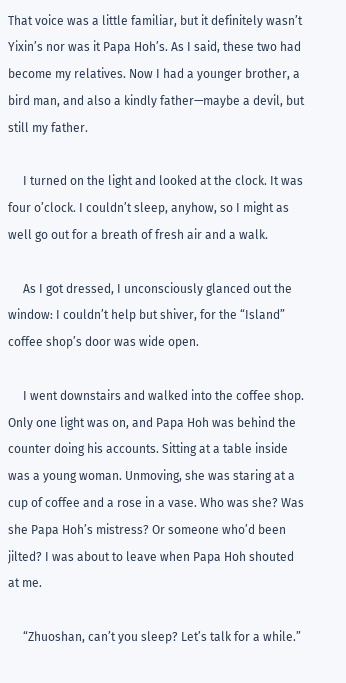That voice was a little familiar, but it definitely wasn’t Yixin’s nor was it Papa Hoh’s. As I said, these two had become my relatives. Now I had a younger brother, a bird man, and also a kindly father—maybe a devil, but still my father.

     I turned on the light and looked at the clock. It was four o’clock. I couldn’t sleep, anyhow, so I might as well go out for a breath of fresh air and a walk.

     As I got dressed, I unconsciously glanced out the window: I couldn’t help but shiver, for the “Island” coffee shop’s door was wide open.

     I went downstairs and walked into the coffee shop. Only one light was on, and Papa Hoh was behind the counter doing his accounts. Sitting at a table inside was a young woman. Unmoving, she was staring at a cup of coffee and a rose in a vase. Who was she? Was she Papa Hoh’s mistress? Or someone who’d been jilted? I was about to leave when Papa Hoh shouted at me.

     “Zhuoshan, can’t you sleep? Let’s talk for a while.”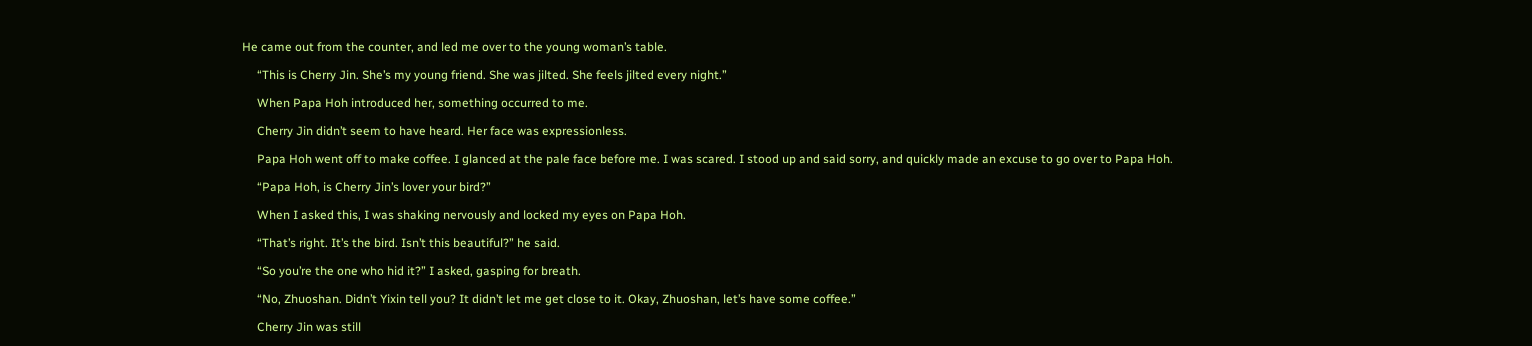He came out from the counter, and led me over to the young woman’s table.

     “This is Cherry Jin. She’s my young friend. She was jilted. She feels jilted every night.”

     When Papa Hoh introduced her, something occurred to me.

     Cherry Jin didn’t seem to have heard. Her face was expressionless.

     Papa Hoh went off to make coffee. I glanced at the pale face before me. I was scared. I stood up and said sorry, and quickly made an excuse to go over to Papa Hoh.

     “Papa Hoh, is Cherry Jin’s lover your bird?”

     When I asked this, I was shaking nervously and locked my eyes on Papa Hoh.

     “That’s right. It’s the bird. Isn’t this beautiful?” he said.

     “So you’re the one who hid it?” I asked, gasping for breath.

     “No, Zhuoshan. Didn’t Yixin tell you? It didn’t let me get close to it. Okay, Zhuoshan, let’s have some coffee.”

     Cherry Jin was still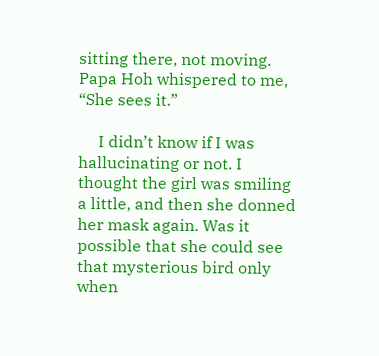sitting there, not moving. Papa Hoh whispered to me, “She sees it.”

     I didn’t know if I was hallucinating or not. I thought the girl was smiling a little, and then she donned her mask again. Was it possible that she could see that mysterious bird only when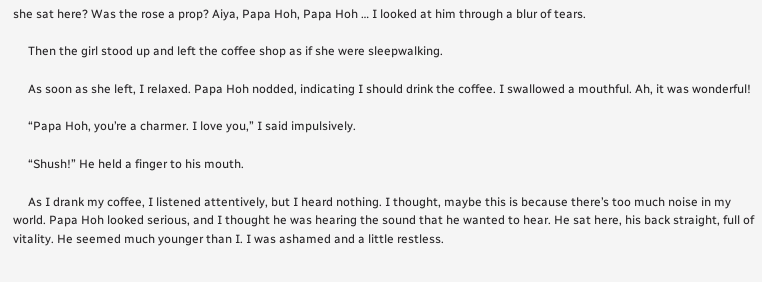she sat here? Was the rose a prop? Aiya, Papa Hoh, Papa Hoh … I looked at him through a blur of tears.

     Then the girl stood up and left the coffee shop as if she were sleepwalking.

     As soon as she left, I relaxed. Papa Hoh nodded, indicating I should drink the coffee. I swallowed a mouthful. Ah, it was wonderful!

     “Papa Hoh, you’re a charmer. I love you,” I said impulsively.

     “Shush!” He held a finger to his mouth.

     As I drank my coffee, I listened attentively, but I heard nothing. I thought, maybe this is because there’s too much noise in my world. Papa Hoh looked serious, and I thought he was hearing the sound that he wanted to hear. He sat here, his back straight, full of vitality. He seemed much younger than I. I was ashamed and a little restless.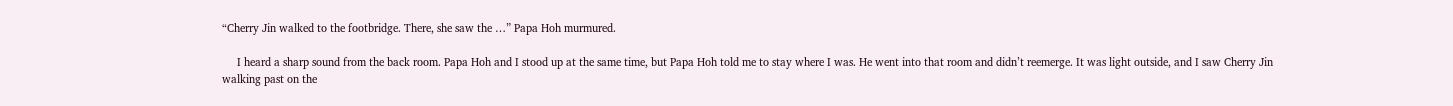“Cherry Jin walked to the footbridge. There, she saw the …” Papa Hoh murmured.

     I heard a sharp sound from the back room. Papa Hoh and I stood up at the same time, but Papa Hoh told me to stay where I was. He went into that room and didn’t reemerge. It was light outside, and I saw Cherry Jin walking past on the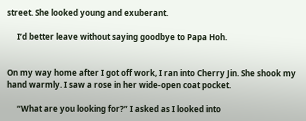street. She looked young and exuberant.

     I’d better leave without saying goodbye to Papa Hoh.


On my way home after I got off work, I ran into Cherry Jin. She shook my hand warmly. I saw a rose in her wide-open coat pocket.

     “What are you looking for?” I asked as I looked into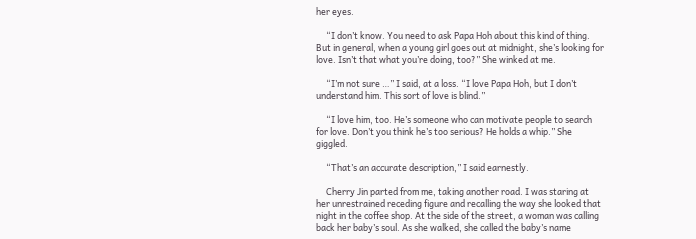her eyes.

     “I don’t know. You need to ask Papa Hoh about this kind of thing. But in general, when a young girl goes out at midnight, she’s looking for love. Isn’t that what you’re doing, too?” She winked at me.

     “I’m not sure …” I said, at a loss. “I love Papa Hoh, but I don’t understand him. This sort of love is blind.”

     “I love him, too. He’s someone who can motivate people to search for love. Don’t you think he’s too serious? He holds a whip.” She giggled.

     “That’s an accurate description,” I said earnestly.

     Cherry Jin parted from me, taking another road. I was staring at her unrestrained receding figure and recalling the way she looked that night in the coffee shop. At the side of the street, a woman was calling back her baby’s soul. As she walked, she called the baby’s name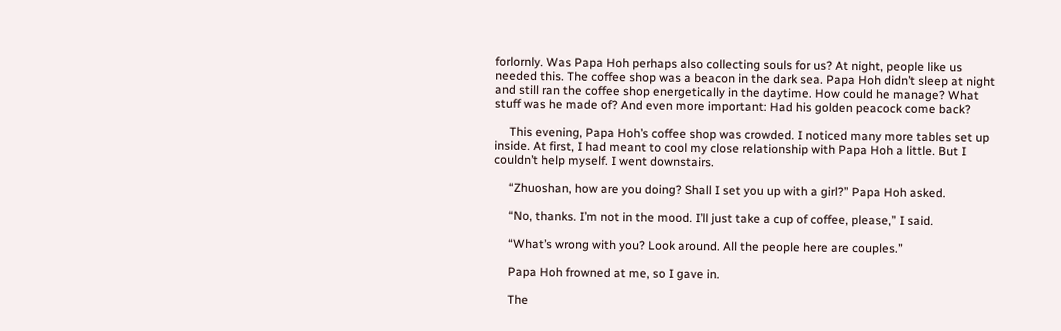forlornly. Was Papa Hoh perhaps also collecting souls for us? At night, people like us needed this. The coffee shop was a beacon in the dark sea. Papa Hoh didn’t sleep at night and still ran the coffee shop energetically in the daytime. How could he manage? What stuff was he made of? And even more important: Had his golden peacock come back?

     This evening, Papa Hoh’s coffee shop was crowded. I noticed many more tables set up inside. At first, I had meant to cool my close relationship with Papa Hoh a little. But I couldn’t help myself. I went downstairs.

     “Zhuoshan, how are you doing? Shall I set you up with a girl?” Papa Hoh asked.

     “No, thanks. I’m not in the mood. I’ll just take a cup of coffee, please,” I said.

     “What’s wrong with you? Look around. All the people here are couples.”

     Papa Hoh frowned at me, so I gave in.

     The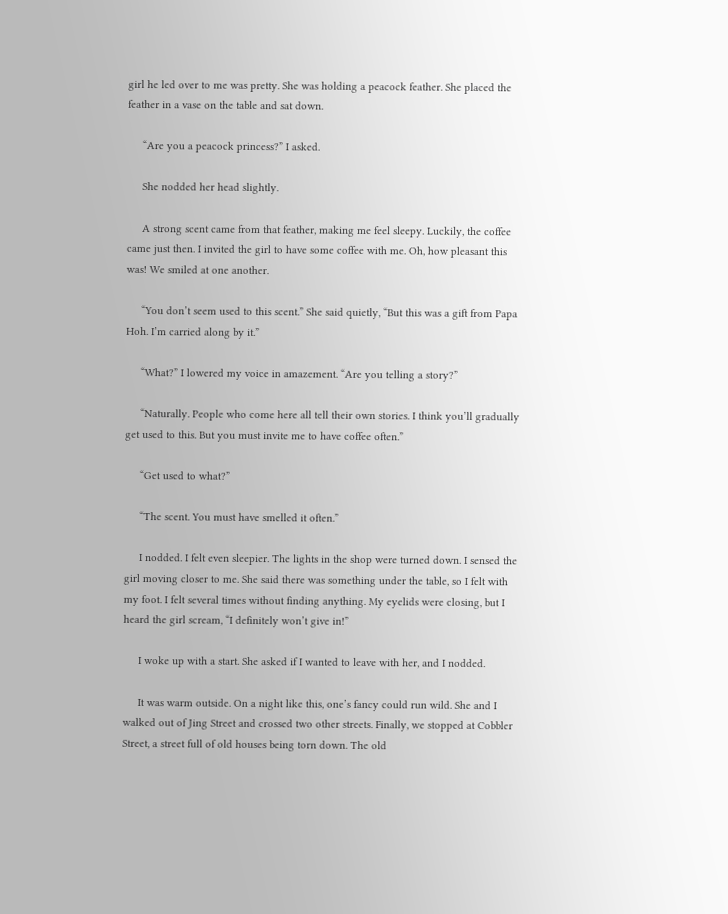girl he led over to me was pretty. She was holding a peacock feather. She placed the feather in a vase on the table and sat down.

     “Are you a peacock princess?” I asked.

     She nodded her head slightly.

     A strong scent came from that feather, making me feel sleepy. Luckily, the coffee came just then. I invited the girl to have some coffee with me. Oh, how pleasant this was! We smiled at one another.

     “You don’t seem used to this scent.” She said quietly, “But this was a gift from Papa Hoh. I’m carried along by it.”

     “What?” I lowered my voice in amazement. “Are you telling a story?”

     “Naturally. People who come here all tell their own stories. I think you’ll gradually get used to this. But you must invite me to have coffee often.”

     “Get used to what?”

     “The scent. You must have smelled it often.”

     I nodded. I felt even sleepier. The lights in the shop were turned down. I sensed the girl moving closer to me. She said there was something under the table, so I felt with my foot. I felt several times without finding anything. My eyelids were closing, but I heard the girl scream, “I definitely won’t give in!”

     I woke up with a start. She asked if I wanted to leave with her, and I nodded.

     It was warm outside. On a night like this, one’s fancy could run wild. She and I walked out of Jing Street and crossed two other streets. Finally, we stopped at Cobbler Street, a street full of old houses being torn down. The old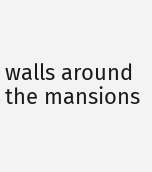walls around the mansions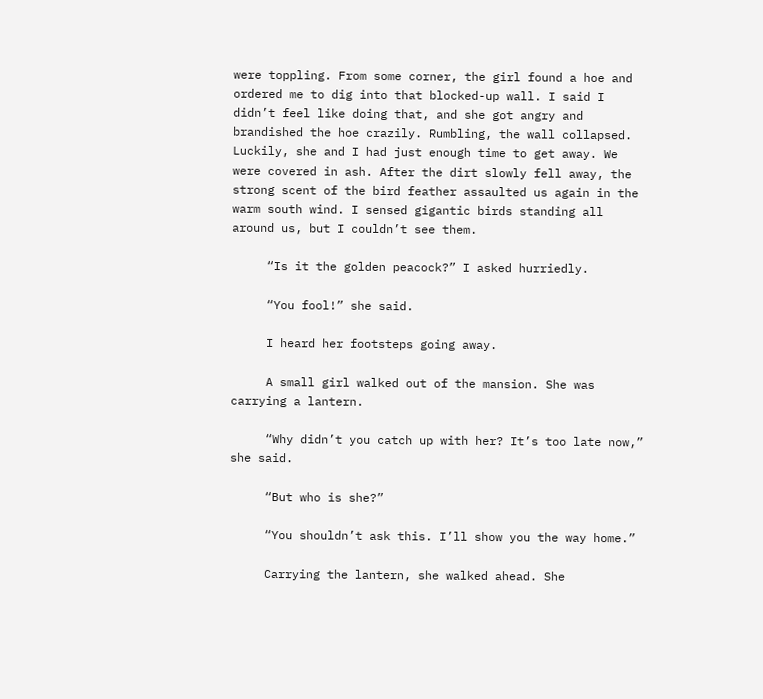were toppling. From some corner, the girl found a hoe and ordered me to dig into that blocked-up wall. I said I didn’t feel like doing that, and she got angry and brandished the hoe crazily. Rumbling, the wall collapsed. Luckily, she and I had just enough time to get away. We were covered in ash. After the dirt slowly fell away, the strong scent of the bird feather assaulted us again in the warm south wind. I sensed gigantic birds standing all around us, but I couldn’t see them.

     “Is it the golden peacock?” I asked hurriedly.

     “You fool!” she said.

     I heard her footsteps going away.

     A small girl walked out of the mansion. She was carrying a lantern.

     “Why didn’t you catch up with her? It’s too late now,” she said.

     “But who is she?”

     “You shouldn’t ask this. I’ll show you the way home.”

     Carrying the lantern, she walked ahead. She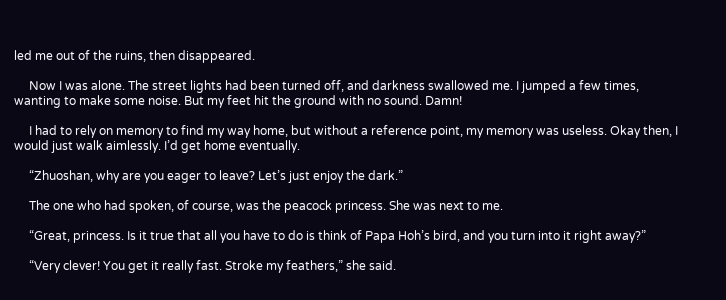led me out of the ruins, then disappeared.

     Now I was alone. The street lights had been turned off, and darkness swallowed me. I jumped a few times, wanting to make some noise. But my feet hit the ground with no sound. Damn!

     I had to rely on memory to find my way home, but without a reference point, my memory was useless. Okay then, I would just walk aimlessly. I’d get home eventually.

     “Zhuoshan, why are you eager to leave? Let’s just enjoy the dark.”

     The one who had spoken, of course, was the peacock princess. She was next to me.

     “Great, princess. Is it true that all you have to do is think of Papa Hoh’s bird, and you turn into it right away?”

     “Very clever! You get it really fast. Stroke my feathers,” she said.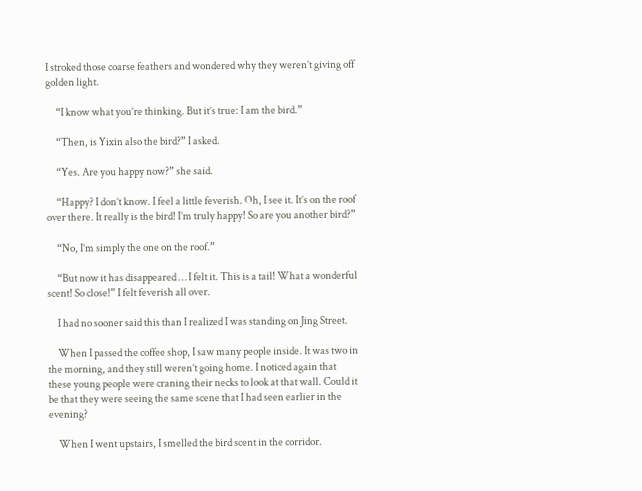I stroked those coarse feathers and wondered why they weren’t giving off golden light.

     “I know what you’re thinking. But it’s true: I am the bird.”

     “Then, is Yixin also the bird?” I asked.

     “Yes. Are you happy now?” she said.

     “Happy? I don’t know. I feel a little feverish. Oh, I see it. It’s on the roof over there. It really is the bird! I’m truly happy! So are you another bird?”

     “No, I’m simply the one on the roof.”

     “But now it has disappeared … I felt it. This is a tail! What a wonderful scent! So close!” I felt feverish all over.

     I had no sooner said this than I realized I was standing on Jing Street.

     When I passed the coffee shop, I saw many people inside. It was two in the morning, and they still weren’t going home. I noticed again that these young people were craning their necks to look at that wall. Could it be that they were seeing the same scene that I had seen earlier in the evening?

     When I went upstairs, I smelled the bird scent in the corridor.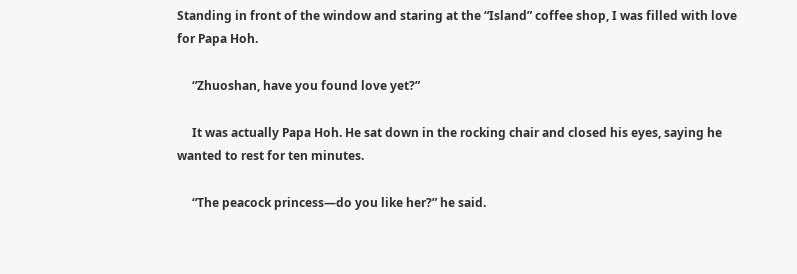Standing in front of the window and staring at the “Island” coffee shop, I was filled with love for Papa Hoh.

     “Zhuoshan, have you found love yet?”

     It was actually Papa Hoh. He sat down in the rocking chair and closed his eyes, saying he wanted to rest for ten minutes.

     “The peacock princess—do you like her?” he said.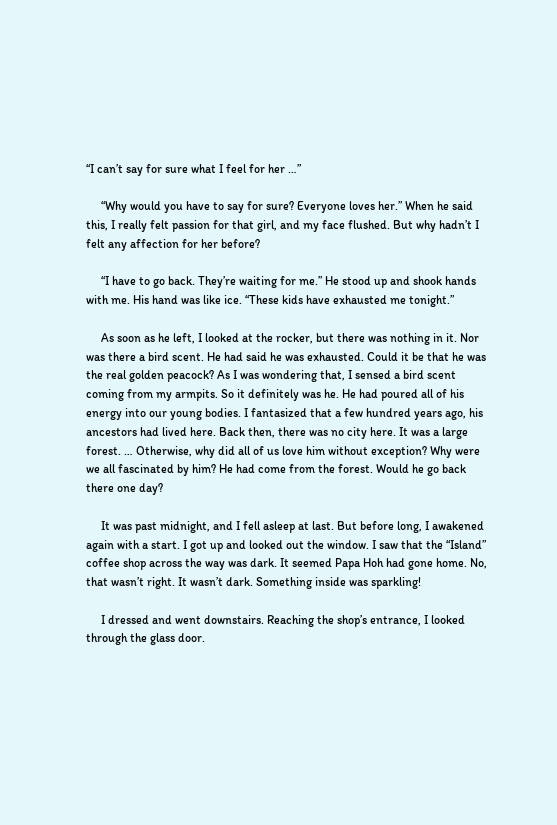“I can’t say for sure what I feel for her …”

     “Why would you have to say for sure? Everyone loves her.” When he said this, I really felt passion for that girl, and my face flushed. But why hadn’t I felt any affection for her before?

     “I have to go back. They’re waiting for me.” He stood up and shook hands with me. His hand was like ice. “These kids have exhausted me tonight.”

     As soon as he left, I looked at the rocker, but there was nothing in it. Nor was there a bird scent. He had said he was exhausted. Could it be that he was the real golden peacock? As I was wondering that, I sensed a bird scent coming from my armpits. So it definitely was he. He had poured all of his energy into our young bodies. I fantasized that a few hundred years ago, his ancestors had lived here. Back then, there was no city here. It was a large forest. … Otherwise, why did all of us love him without exception? Why were we all fascinated by him? He had come from the forest. Would he go back there one day?

     It was past midnight, and I fell asleep at last. But before long, I awakened again with a start. I got up and looked out the window. I saw that the “Island” coffee shop across the way was dark. It seemed Papa Hoh had gone home. No, that wasn’t right. It wasn’t dark. Something inside was sparkling!

     I dressed and went downstairs. Reaching the shop’s entrance, I looked through the glass door.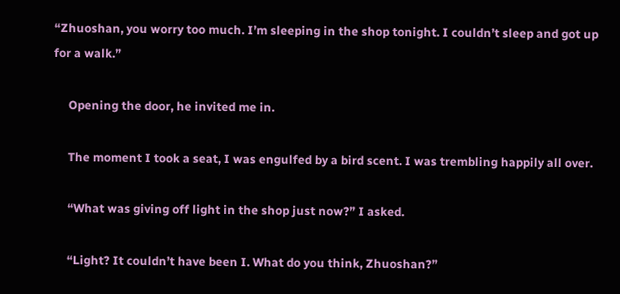“Zhuoshan, you worry too much. I’m sleeping in the shop tonight. I couldn’t sleep and got up for a walk.”

     Opening the door, he invited me in.

     The moment I took a seat, I was engulfed by a bird scent. I was trembling happily all over.

     “What was giving off light in the shop just now?” I asked.

     “Light? It couldn’t have been I. What do you think, Zhuoshan?”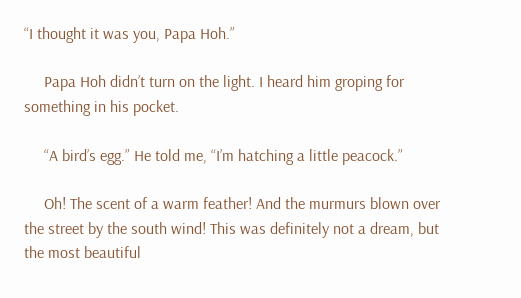“I thought it was you, Papa Hoh.”

     Papa Hoh didn’t turn on the light. I heard him groping for something in his pocket.

     “A bird’s egg.” He told me, “I’m hatching a little peacock.”

     Oh! The scent of a warm feather! And the murmurs blown over the street by the south wind! This was definitely not a dream, but the most beautiful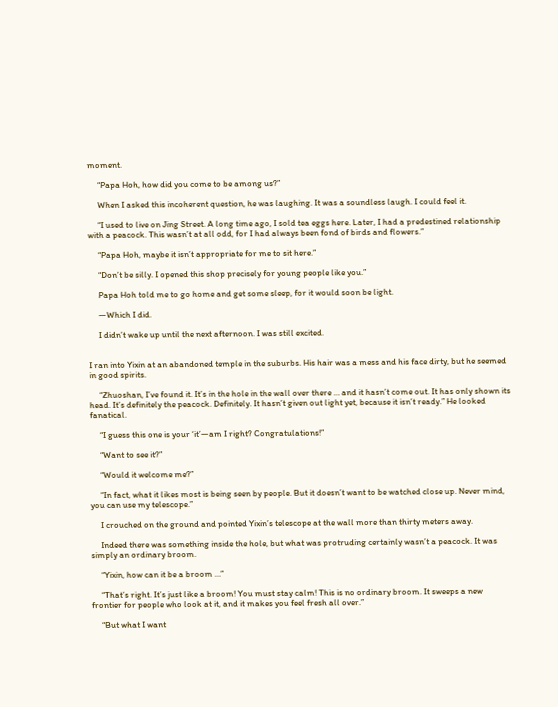moment.

     “Papa Hoh, how did you come to be among us?”

     When I asked this incoherent question, he was laughing. It was a soundless laugh. I could feel it.

     “I used to live on Jing Street. A long time ago, I sold tea eggs here. Later, I had a predestined relationship with a peacock. This wasn’t at all odd, for I had always been fond of birds and flowers.”

     “Papa Hoh, maybe it isn’t appropriate for me to sit here.”

     “Don’t be silly. I opened this shop precisely for young people like you.”

     Papa Hoh told me to go home and get some sleep, for it would soon be light.

     —Which I did.

     I didn’t wake up until the next afternoon. I was still excited.


I ran into Yixin at an abandoned temple in the suburbs. His hair was a mess and his face dirty, but he seemed in good spirits.

     “Zhuoshan, I’ve found it. It’s in the hole in the wall over there … and it hasn’t come out. It has only shown its head. It’s definitely the peacock. Definitely. It hasn’t given out light yet, because it isn’t ready.” He looked fanatical.

     “I guess this one is your ‘it’—am I right? Congratulations!”

     “Want to see it?”

     “Would it welcome me?”

     “In fact, what it likes most is being seen by people. But it doesn’t want to be watched close up. Never mind, you can use my telescope.”

     I crouched on the ground and pointed Yixin’s telescope at the wall more than thirty meters away.

     Indeed there was something inside the hole, but what was protruding certainly wasn’t a peacock. It was simply an ordinary broom.

     “Yixin, how can it be a broom …”

     “That’s right. It’s just like a broom! You must stay calm! This is no ordinary broom. It sweeps a new frontier for people who look at it, and it makes you feel fresh all over.”

     “But what I want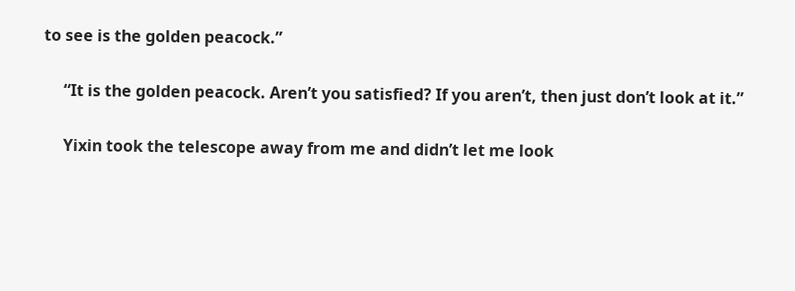to see is the golden peacock.”

     “It is the golden peacock. Aren’t you satisfied? If you aren’t, then just don’t look at it.”

     Yixin took the telescope away from me and didn’t let me look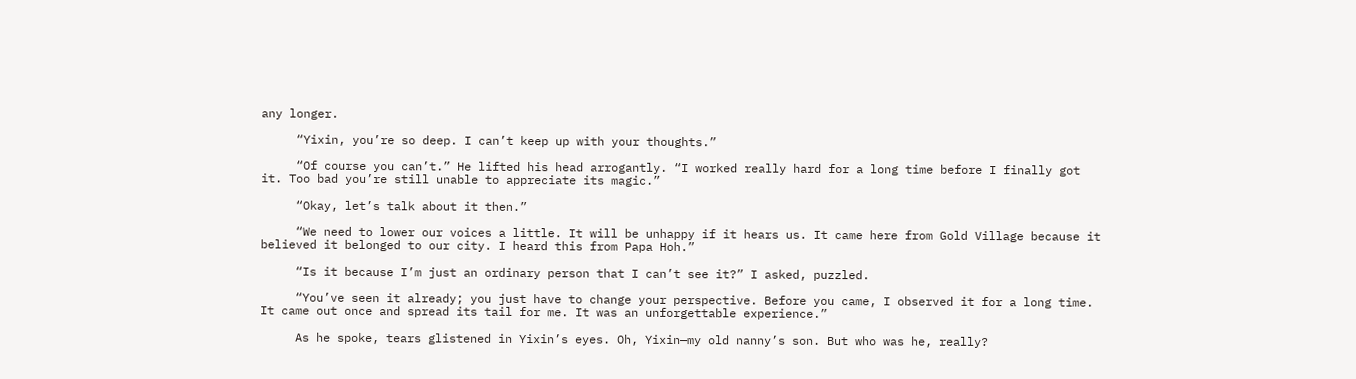any longer.

     “Yixin, you’re so deep. I can’t keep up with your thoughts.”

     “Of course you can’t.” He lifted his head arrogantly. “I worked really hard for a long time before I finally got it. Too bad you’re still unable to appreciate its magic.”

     “Okay, let’s talk about it then.”

     “We need to lower our voices a little. It will be unhappy if it hears us. It came here from Gold Village because it believed it belonged to our city. I heard this from Papa Hoh.”

     “Is it because I’m just an ordinary person that I can’t see it?” I asked, puzzled.

     “You’ve seen it already; you just have to change your perspective. Before you came, I observed it for a long time. It came out once and spread its tail for me. It was an unforgettable experience.”

     As he spoke, tears glistened in Yixin’s eyes. Oh, Yixin—my old nanny’s son. But who was he, really?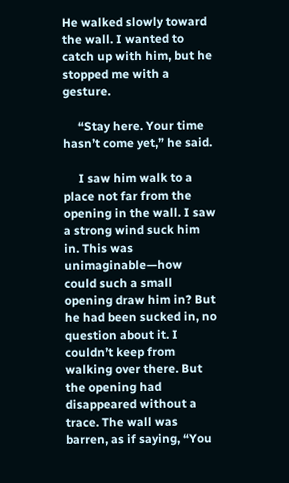He walked slowly toward the wall. I wanted to catch up with him, but he stopped me with a gesture.

     “Stay here. Your time hasn’t come yet,” he said.

     I saw him walk to a place not far from the opening in the wall. I saw a strong wind suck him in. This was unimaginable—how could such a small opening draw him in? But he had been sucked in, no question about it. I couldn’t keep from walking over there. But the opening had disappeared without a trace. The wall was barren, as if saying, “You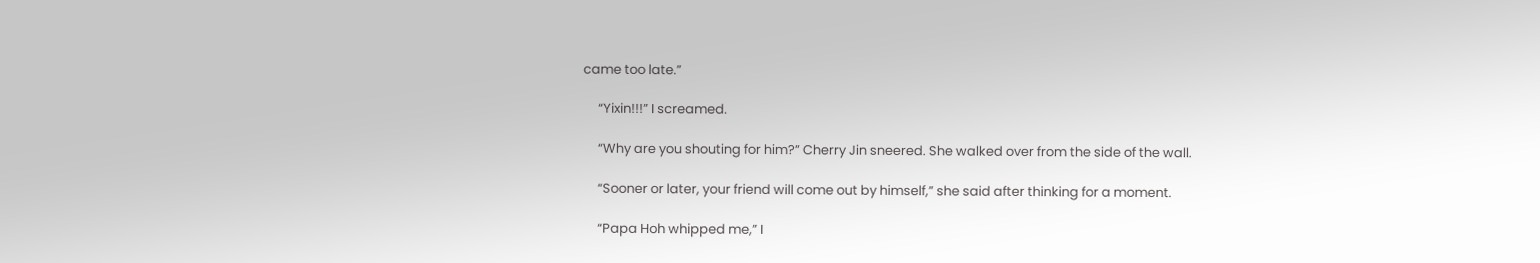came too late.”

     “Yixin!!!” I screamed.

     “Why are you shouting for him?” Cherry Jin sneered. She walked over from the side of the wall.

     “Sooner or later, your friend will come out by himself,” she said after thinking for a moment.

     “Papa Hoh whipped me,” I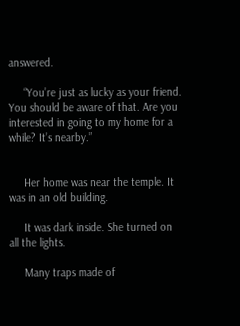answered.

     “You’re just as lucky as your friend. You should be aware of that. Are you interested in going to my home for a while? It’s nearby.”


     Her home was near the temple. It was in an old building.

     It was dark inside. She turned on all the lights.

     Many traps made of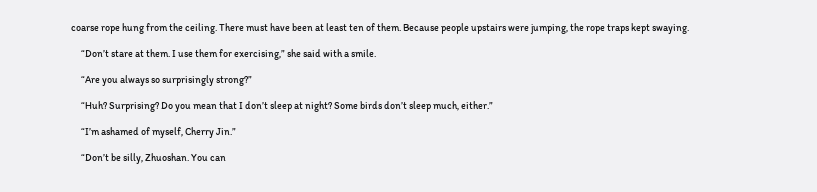coarse rope hung from the ceiling. There must have been at least ten of them. Because people upstairs were jumping, the rope traps kept swaying.

     “Don’t stare at them. I use them for exercising,” she said with a smile.

     “Are you always so surprisingly strong?”

     “Huh? Surprising? Do you mean that I don’t sleep at night? Some birds don’t sleep much, either.”

     “I’m ashamed of myself, Cherry Jin.”

     “Don’t be silly, Zhuoshan. You can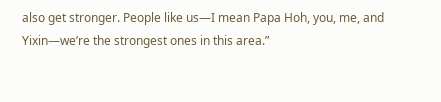also get stronger. People like us—I mean Papa Hoh, you, me, and Yixin—we’re the strongest ones in this area.”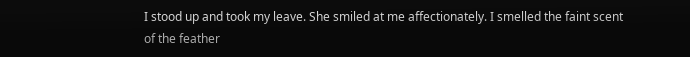I stood up and took my leave. She smiled at me affectionately. I smelled the faint scent of the feather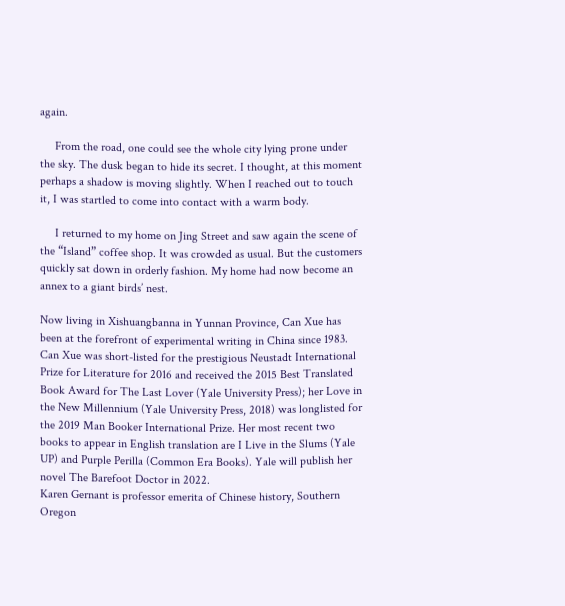again.

     From the road, one could see the whole city lying prone under the sky. The dusk began to hide its secret. I thought, at this moment perhaps a shadow is moving slightly. When I reached out to touch it, I was startled to come into contact with a warm body.

     I returned to my home on Jing Street and saw again the scene of the “Island” coffee shop. It was crowded as usual. But the customers quickly sat down in orderly fashion. My home had now become an annex to a giant birds’ nest.

Now living in Xishuangbanna in Yunnan Province, Can Xue has been at the forefront of experimental writing in China since 1983. Can Xue was short-listed for the prestigious Neustadt International Prize for Literature for 2016 and received the 2015 Best Translated Book Award for The Last Lover (Yale University Press); her Love in the New Millennium (Yale University Press, 2018) was longlisted for the 2019 Man Booker International Prize. Her most recent two books to appear in English translation are I Live in the Slums (Yale UP) and Purple Perilla (Common Era Books). Yale will publish her novel The Barefoot Doctor in 2022.
Karen Gernant is professor emerita of Chinese history, Southern Oregon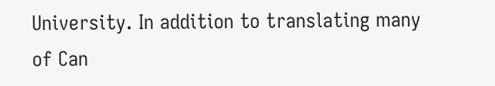University. In addition to translating many of Can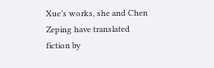Xue’s works, she and Chen Zeping have translated fiction by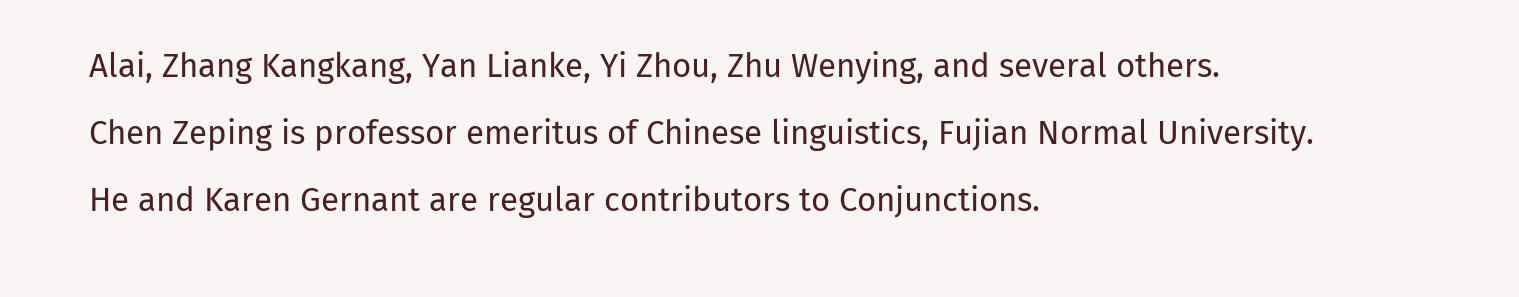Alai, Zhang Kangkang, Yan Lianke, Yi Zhou, Zhu Wenying, and several others.
Chen Zeping is professor emeritus of Chinese linguistics, Fujian Normal University. He and Karen Gernant are regular contributors to Conjunctions.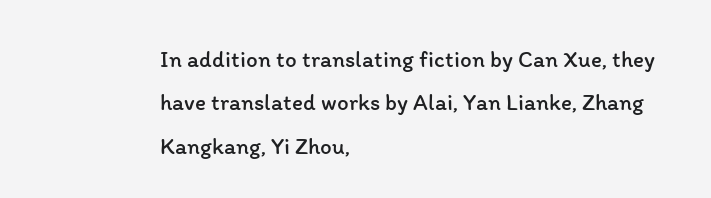In addition to translating fiction by Can Xue, they have translated works by Alai, Yan Lianke, Zhang Kangkang, Yi Zhou,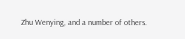Zhu Wenying, and a number of others.